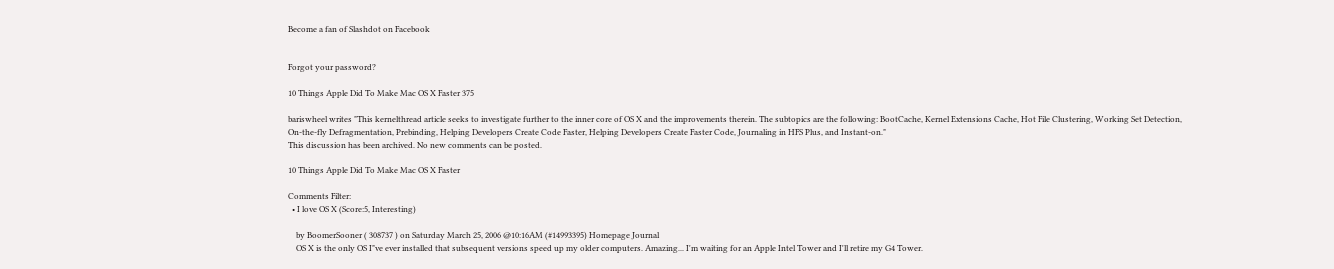Become a fan of Slashdot on Facebook


Forgot your password?

10 Things Apple Did To Make Mac OS X Faster 375

bariswheel writes "This kernelthread article seeks to investigate further to the inner core of OS X and the improvements therein. The subtopics are the following: BootCache, Kernel Extensions Cache, Hot File Clustering, Working Set Detection, On-the-fly Defragmentation, Prebinding, Helping Developers Create Code Faster, Helping Developers Create Faster Code, Journaling in HFS Plus, and Instant-on."
This discussion has been archived. No new comments can be posted.

10 Things Apple Did To Make Mac OS X Faster

Comments Filter:
  • I love OS X (Score:5, Interesting)

    by BoomerSooner ( 308737 ) on Saturday March 25, 2006 @10:16AM (#14993395) Homepage Journal
    OS X is the only OS I"ve ever installed that subsequent versions speed up my older computers. Amazing... I'm waiting for an Apple Intel Tower and I'll retire my G4 Tower.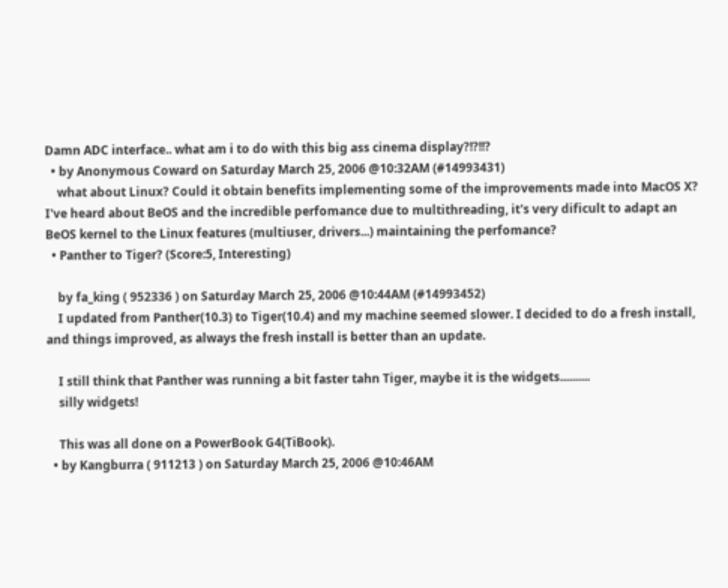Damn ADC interface.. what am i to do with this big ass cinema display?!?!!?
  • by Anonymous Coward on Saturday March 25, 2006 @10:32AM (#14993431)
    what about Linux? Could it obtain benefits implementing some of the improvements made into MacOS X? I've heard about BeOS and the incredible perfomance due to multithreading, it's very dificult to adapt an BeOS kernel to the Linux features (multiuser, drivers...) maintaining the perfomance?
  • Panther to Tiger? (Score:5, Interesting)

    by fa_king ( 952336 ) on Saturday March 25, 2006 @10:44AM (#14993452)
    I updated from Panther(10.3) to Tiger(10.4) and my machine seemed slower. I decided to do a fresh install, and things improved, as always the fresh install is better than an update.

    I still think that Panther was running a bit faster tahn Tiger, maybe it is the widgets..........
    silly widgets!

    This was all done on a PowerBook G4(TiBook).
  • by Kangburra ( 911213 ) on Saturday March 25, 2006 @10:46AM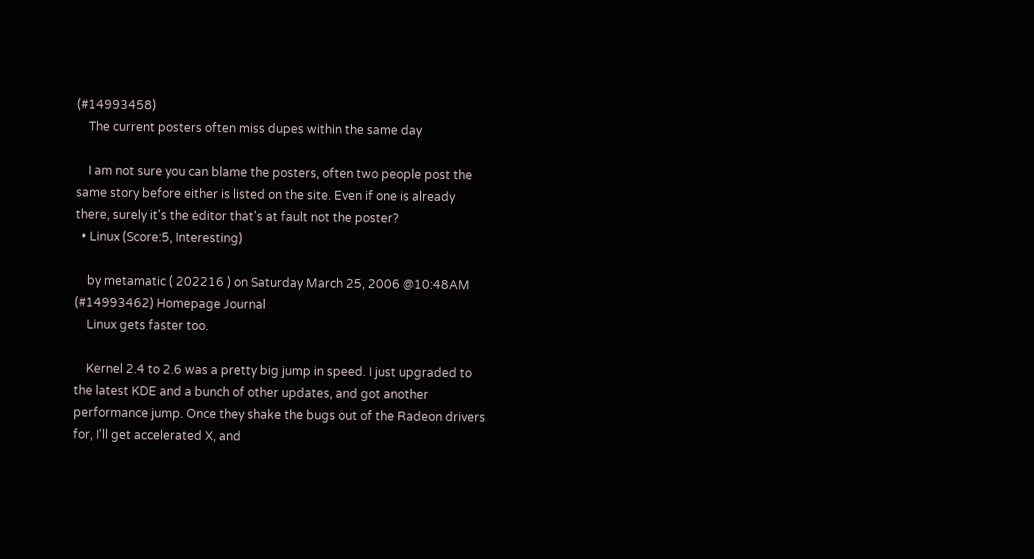(#14993458)
    The current posters often miss dupes within the same day

    I am not sure you can blame the posters, often two people post the same story before either is listed on the site. Even if one is already there, surely it's the editor that's at fault not the poster?
  • Linux (Score:5, Interesting)

    by metamatic ( 202216 ) on Saturday March 25, 2006 @10:48AM (#14993462) Homepage Journal
    Linux gets faster too.

    Kernel 2.4 to 2.6 was a pretty big jump in speed. I just upgraded to the latest KDE and a bunch of other updates, and got another performance jump. Once they shake the bugs out of the Radeon drivers for, I'll get accelerated X, and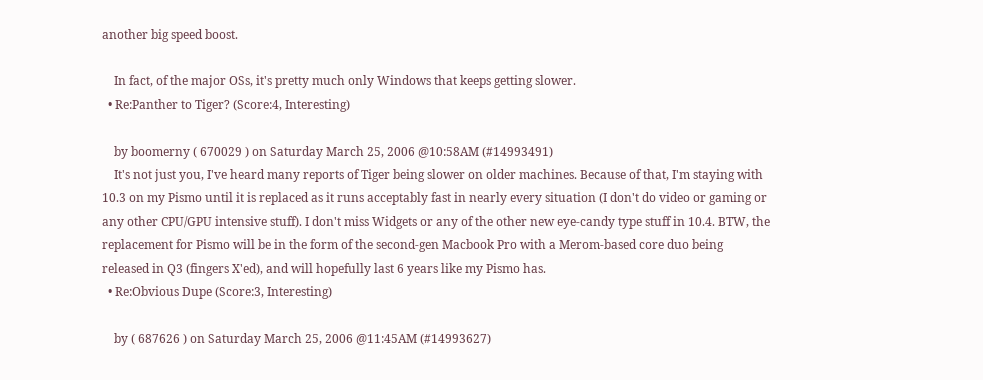another big speed boost.

    In fact, of the major OSs, it's pretty much only Windows that keeps getting slower.
  • Re:Panther to Tiger? (Score:4, Interesting)

    by boomerny ( 670029 ) on Saturday March 25, 2006 @10:58AM (#14993491)
    It's not just you, I've heard many reports of Tiger being slower on older machines. Because of that, I'm staying with 10.3 on my Pismo until it is replaced as it runs acceptably fast in nearly every situation (I don't do video or gaming or any other CPU/GPU intensive stuff). I don't miss Widgets or any of the other new eye-candy type stuff in 10.4. BTW, the replacement for Pismo will be in the form of the second-gen Macbook Pro with a Merom-based core duo being released in Q3 (fingers X'ed), and will hopefully last 6 years like my Pismo has.
  • Re:Obvious Dupe (Score:3, Interesting)

    by ( 687626 ) on Saturday March 25, 2006 @11:45AM (#14993627)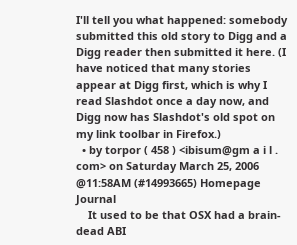I'll tell you what happened: somebody submitted this old story to Digg and a Digg reader then submitted it here. (I have noticed that many stories appear at Digg first, which is why I read Slashdot once a day now, and Digg now has Slashdot's old spot on my link toolbar in Firefox.)
  • by torpor ( 458 ) <ibisum@gm a i l . com> on Saturday March 25, 2006 @11:58AM (#14993665) Homepage Journal
    It used to be that OSX had a brain-dead ABI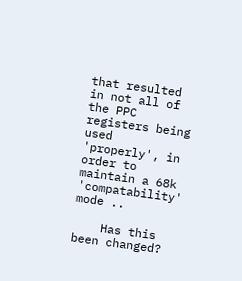that resulted in not all of the PPC registers being used 'properly', in order to maintain a 68k 'compatability' mode ..

    Has this been changed?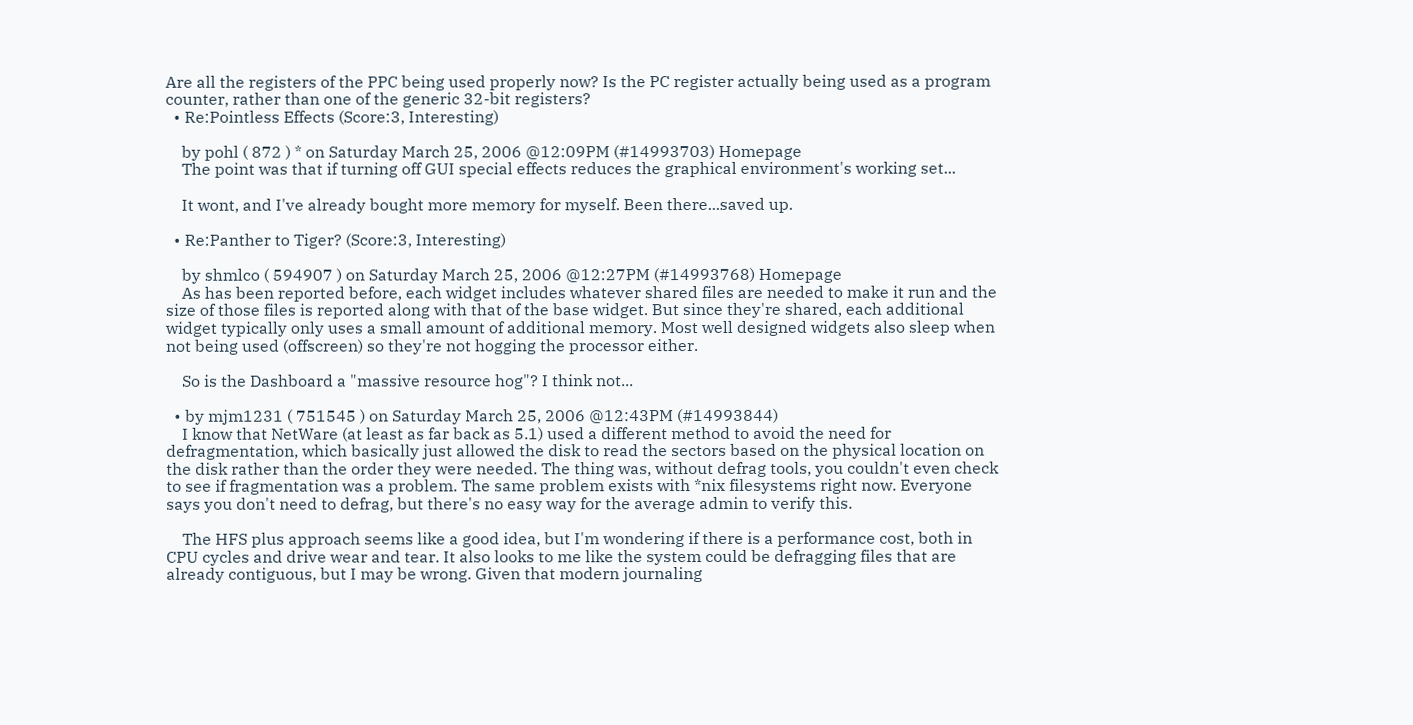Are all the registers of the PPC being used properly now? Is the PC register actually being used as a program counter, rather than one of the generic 32-bit registers?
  • Re:Pointless Effects (Score:3, Interesting)

    by pohl ( 872 ) * on Saturday March 25, 2006 @12:09PM (#14993703) Homepage
    The point was that if turning off GUI special effects reduces the graphical environment's working set...

    It wont, and I've already bought more memory for myself. Been there...saved up.

  • Re:Panther to Tiger? (Score:3, Interesting)

    by shmlco ( 594907 ) on Saturday March 25, 2006 @12:27PM (#14993768) Homepage
    As has been reported before, each widget includes whatever shared files are needed to make it run and the size of those files is reported along with that of the base widget. But since they're shared, each additional widget typically only uses a small amount of additional memory. Most well designed widgets also sleep when not being used (offscreen) so they're not hogging the processor either.

    So is the Dashboard a "massive resource hog"? I think not...

  • by mjm1231 ( 751545 ) on Saturday March 25, 2006 @12:43PM (#14993844)
    I know that NetWare (at least as far back as 5.1) used a different method to avoid the need for defragmentation, which basically just allowed the disk to read the sectors based on the physical location on the disk rather than the order they were needed. The thing was, without defrag tools, you couldn't even check to see if fragmentation was a problem. The same problem exists with *nix filesystems right now. Everyone says you don't need to defrag, but there's no easy way for the average admin to verify this.

    The HFS plus approach seems like a good idea, but I'm wondering if there is a performance cost, both in CPU cycles and drive wear and tear. It also looks to me like the system could be defragging files that are already contiguous, but I may be wrong. Given that modern journaling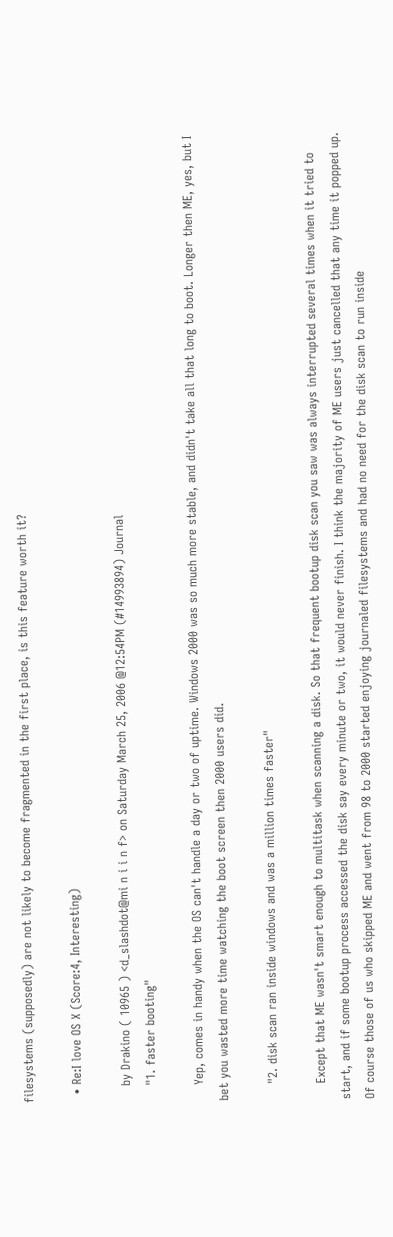filesystems (supposedly) are not likely to become fragmented in the first place, is this feature worth it?

  • Re:I love OS X (Score:4, Interesting)

    by Drakino ( 10965 ) <d_slashdot@mi n i i n f> on Saturday March 25, 2006 @12:54PM (#14993894) Journal
    "1. faster booting"

    Yep, comes in handy when the OS can't handle a day or two of uptime. Windows 2000 was so much more stable, and didn't take all that long to boot. Longer then ME, yes, but I bet you wasted more time watching the boot screen then 2000 users did.

    "2. disk scan ran inside windows and was a million times faster"

    Except that ME wasn't smart enough to multitask when scanning a disk. So that frequent bootup disk scan you saw was always interrupted several times when it tried to start, and if some bootup process accessed the disk say every minute or two, it would never finish. I think the majority of ME users just cancelled that any time it popped up. Of course those of us who skipped ME and went from 98 to 2000 started enjoying journaled filesystems and had no need for the disk scan to run inside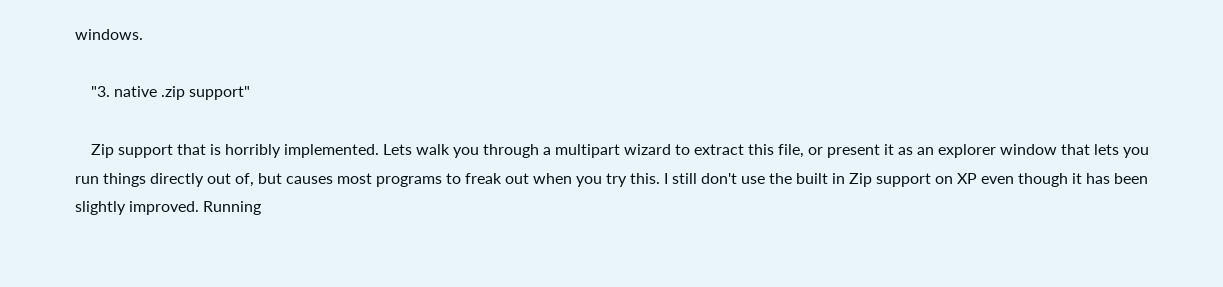windows.

    "3. native .zip support"

    Zip support that is horribly implemented. Lets walk you through a multipart wizard to extract this file, or present it as an explorer window that lets you run things directly out of, but causes most programs to freak out when you try this. I still don't use the built in Zip support on XP even though it has been slightly improved. Running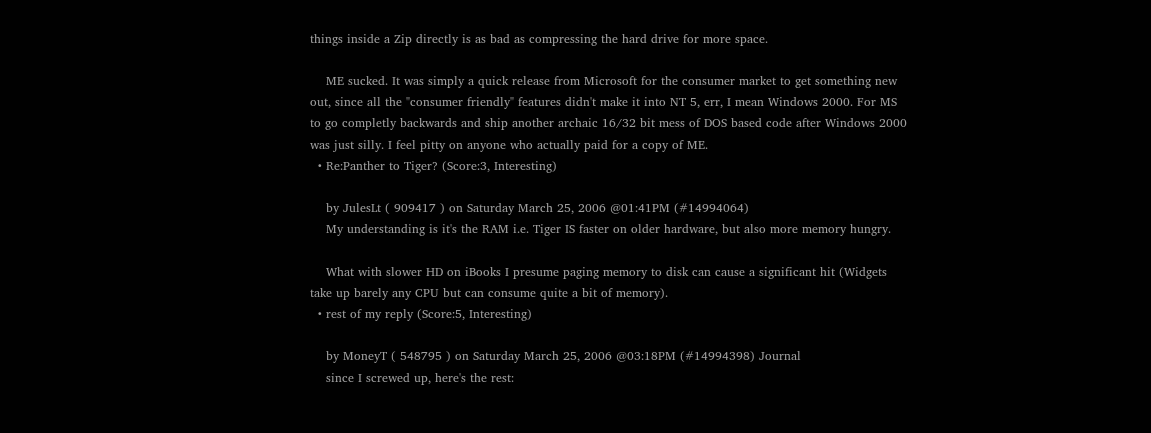things inside a Zip directly is as bad as compressing the hard drive for more space.

    ME sucked. It was simply a quick release from Microsoft for the consumer market to get something new out, since all the "consumer friendly" features didn't make it into NT 5, err, I mean Windows 2000. For MS to go completly backwards and ship another archaic 16/32 bit mess of DOS based code after Windows 2000 was just silly. I feel pitty on anyone who actually paid for a copy of ME.
  • Re:Panther to Tiger? (Score:3, Interesting)

    by JulesLt ( 909417 ) on Saturday March 25, 2006 @01:41PM (#14994064)
    My understanding is it's the RAM i.e. Tiger IS faster on older hardware, but also more memory hungry.

    What with slower HD on iBooks I presume paging memory to disk can cause a significant hit (Widgets take up barely any CPU but can consume quite a bit of memory).
  • rest of my reply (Score:5, Interesting)

    by MoneyT ( 548795 ) on Saturday March 25, 2006 @03:18PM (#14994398) Journal
    since I screwed up, here's the rest: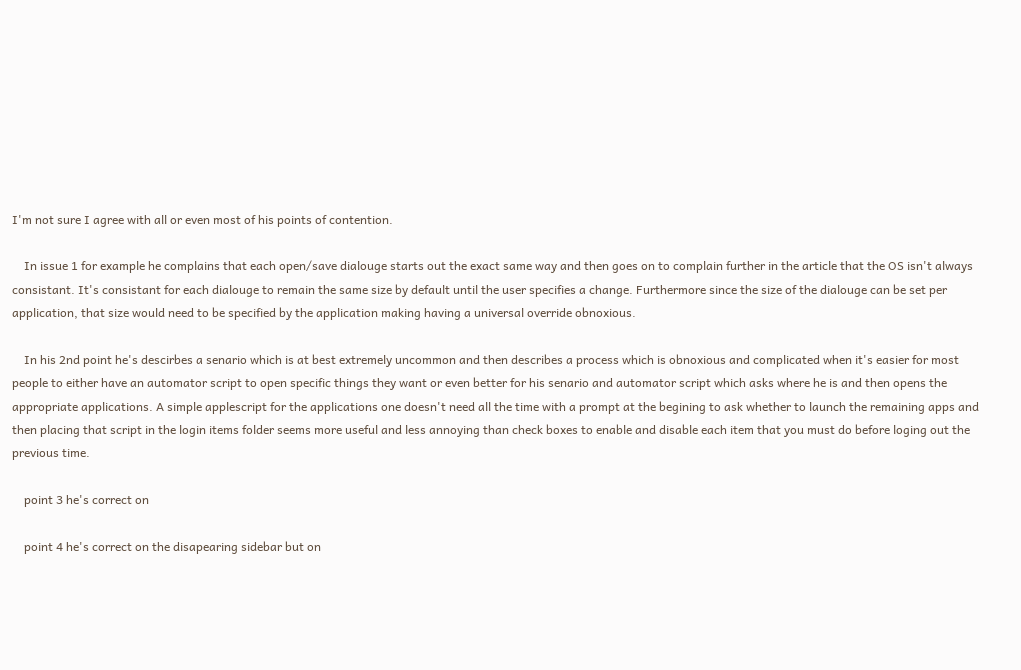I'm not sure I agree with all or even most of his points of contention.

    In issue 1 for example he complains that each open/save dialouge starts out the exact same way and then goes on to complain further in the article that the OS isn't always consistant. It's consistant for each dialouge to remain the same size by default until the user specifies a change. Furthermore since the size of the dialouge can be set per application, that size would need to be specified by the application making having a universal override obnoxious.

    In his 2nd point he's descirbes a senario which is at best extremely uncommon and then describes a process which is obnoxious and complicated when it's easier for most people to either have an automator script to open specific things they want or even better for his senario and automator script which asks where he is and then opens the appropriate applications. A simple applescript for the applications one doesn't need all the time with a prompt at the begining to ask whether to launch the remaining apps and then placing that script in the login items folder seems more useful and less annoying than check boxes to enable and disable each item that you must do before loging out the previous time.

    point 3 he's correct on

    point 4 he's correct on the disapearing sidebar but on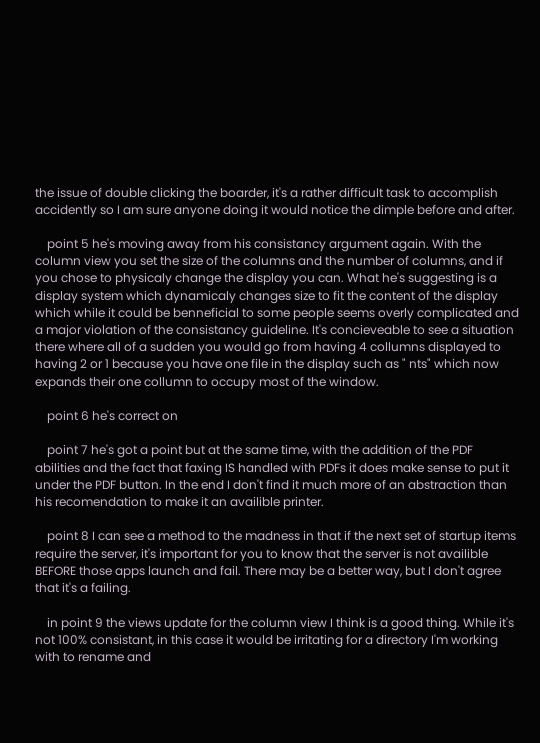the issue of double clicking the boarder, it's a rather difficult task to accomplish accidently so I am sure anyone doing it would notice the dimple before and after.

    point 5 he's moving away from his consistancy argument again. With the column view you set the size of the columns and the number of columns, and if you chose to physicaly change the display you can. What he's suggesting is a display system which dynamicaly changes size to fit the content of the display which while it could be benneficial to some people seems overly complicated and a major violation of the consistancy guideline. It's concieveable to see a situation there where all of a sudden you would go from having 4 collumns displayed to having 2 or 1 because you have one file in the display such as " nts" which now expands their one collumn to occupy most of the window.

    point 6 he's correct on

    point 7 he's got a point but at the same time, with the addition of the PDF abilities and the fact that faxing IS handled with PDFs it does make sense to put it under the PDF button. In the end I don't find it much more of an abstraction than his recomendation to make it an availible printer.

    point 8 I can see a method to the madness in that if the next set of startup items require the server, it's important for you to know that the server is not availible BEFORE those apps launch and fail. There may be a better way, but I don't agree that it's a failing.

    in point 9 the views update for the column view I think is a good thing. While it's not 100% consistant, in this case it would be irritating for a directory I'm working with to rename and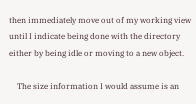then immediately move out of my working view until I indicate being done with the directory either by being idle or moving to a new object.

    The size information I would assume is an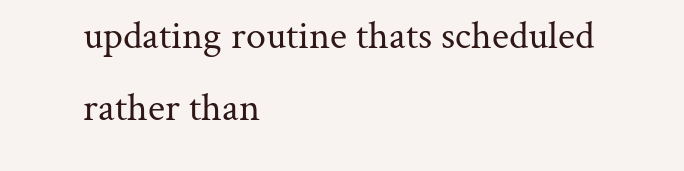updating routine thats scheduled rather than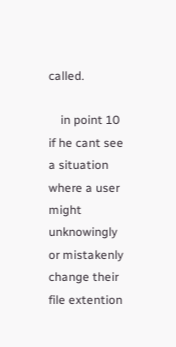called.

    in point 10 if he cant see a situation where a user might unknowingly or mistakenly change their file extention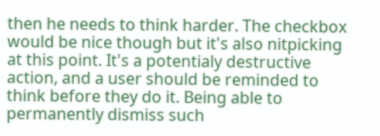then he needs to think harder. The checkbox would be nice though but it's also nitpicking at this point. It's a potentialy destructive action, and a user should be reminded to think before they do it. Being able to permanently dismiss such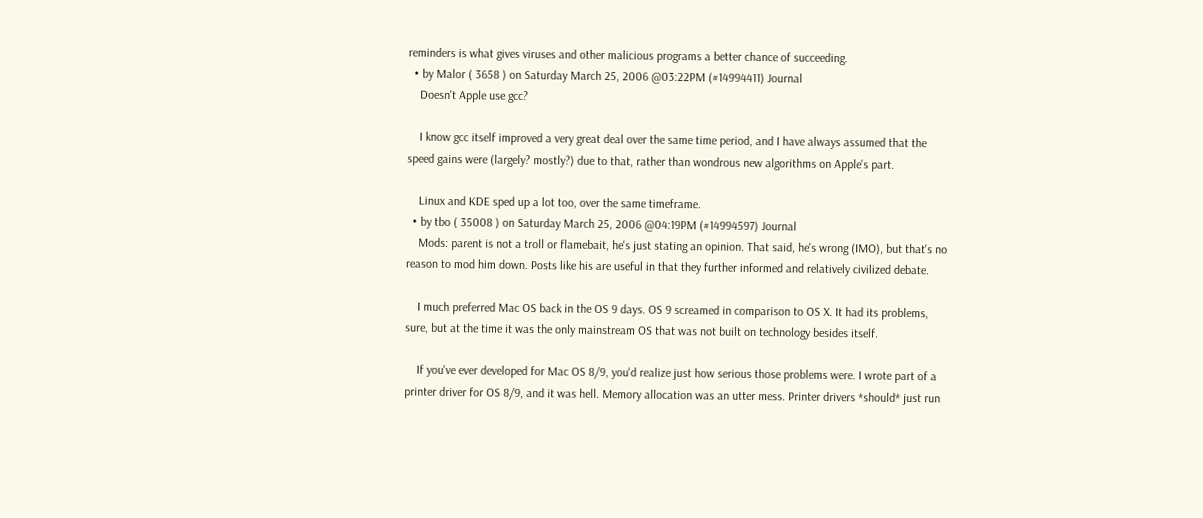reminders is what gives viruses and other malicious programs a better chance of succeeding.
  • by Malor ( 3658 ) on Saturday March 25, 2006 @03:22PM (#14994411) Journal
    Doesn't Apple use gcc?

    I know gcc itself improved a very great deal over the same time period, and I have always assumed that the speed gains were (largely? mostly?) due to that, rather than wondrous new algorithms on Apple's part.

    Linux and KDE sped up a lot too, over the same timeframe.
  • by tbo ( 35008 ) on Saturday March 25, 2006 @04:19PM (#14994597) Journal
    Mods: parent is not a troll or flamebait, he's just stating an opinion. That said, he's wrong (IMO), but that's no reason to mod him down. Posts like his are useful in that they further informed and relatively civilized debate.

    I much preferred Mac OS back in the OS 9 days. OS 9 screamed in comparison to OS X. It had its problems, sure, but at the time it was the only mainstream OS that was not built on technology besides itself.

    If you've ever developed for Mac OS 8/9, you'd realize just how serious those problems were. I wrote part of a printer driver for OS 8/9, and it was hell. Memory allocation was an utter mess. Printer drivers *should* just run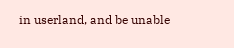in userland, and be unable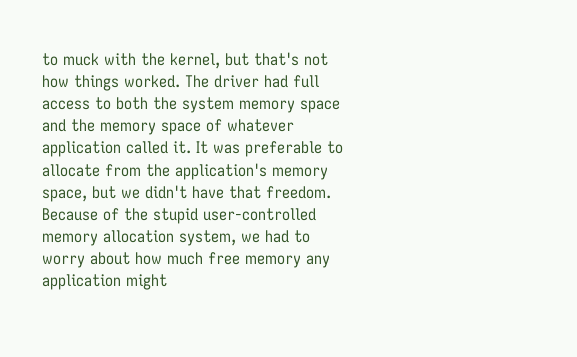to muck with the kernel, but that's not how things worked. The driver had full access to both the system memory space and the memory space of whatever application called it. It was preferable to allocate from the application's memory space, but we didn't have that freedom. Because of the stupid user-controlled memory allocation system, we had to worry about how much free memory any application might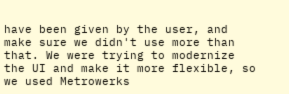have been given by the user, and make sure we didn't use more than that. We were trying to modernize the UI and make it more flexible, so we used Metrowerks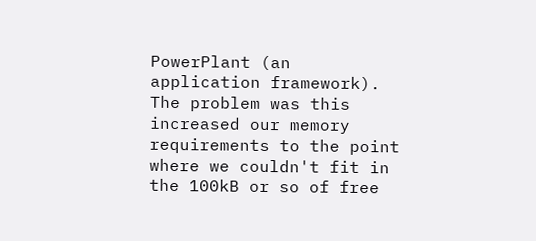PowerPlant (an application framework). The problem was this increased our memory requirements to the point where we couldn't fit in the 100kB or so of free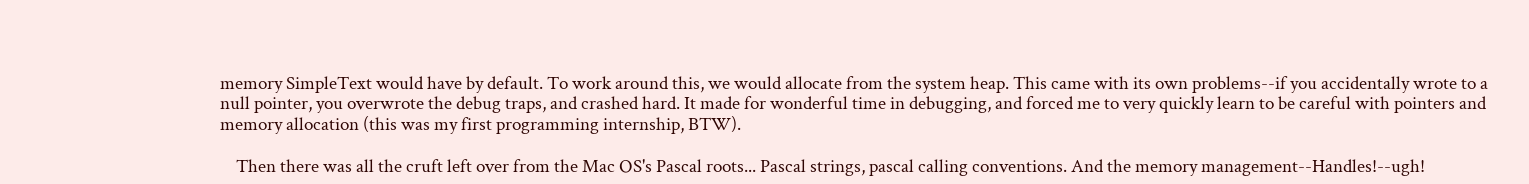memory SimpleText would have by default. To work around this, we would allocate from the system heap. This came with its own problems--if you accidentally wrote to a null pointer, you overwrote the debug traps, and crashed hard. It made for wonderful time in debugging, and forced me to very quickly learn to be careful with pointers and memory allocation (this was my first programming internship, BTW).

    Then there was all the cruft left over from the Mac OS's Pascal roots... Pascal strings, pascal calling conventions. And the memory management--Handles!--ugh!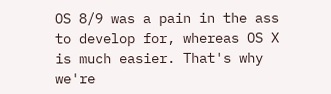OS 8/9 was a pain in the ass to develop for, whereas OS X is much easier. That's why we're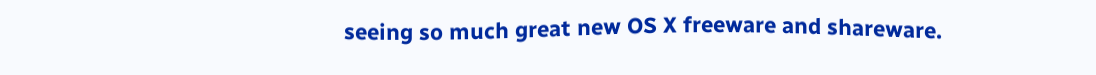seeing so much great new OS X freeware and shareware.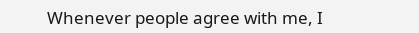Whenever people agree with me, I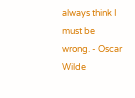always think I must be wrong. - Oscar Wilde